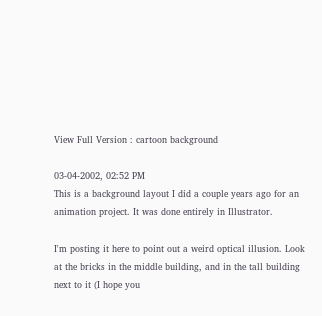View Full Version : cartoon background

03-04-2002, 02:52 PM
This is a background layout I did a couple years ago for an animation project. It was done entirely in Illustrator.

I'm posting it here to point out a weird optical illusion. Look at the bricks in the middle building, and in the tall building next to it (I hope you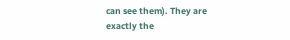can see them). They are exactly the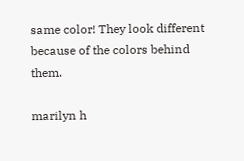same color! They look different because of the colors behind them.

marilyn h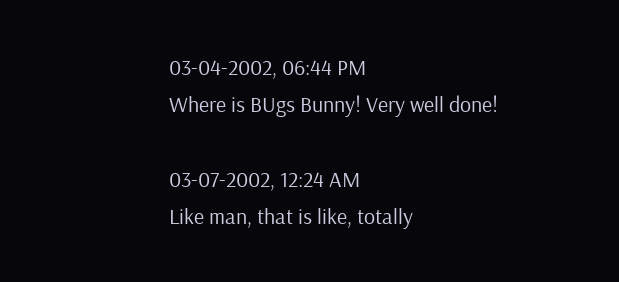03-04-2002, 06:44 PM
Where is BUgs Bunny! Very well done!

03-07-2002, 12:24 AM
Like man, that is like, totally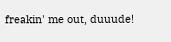freakin' me out, duuude!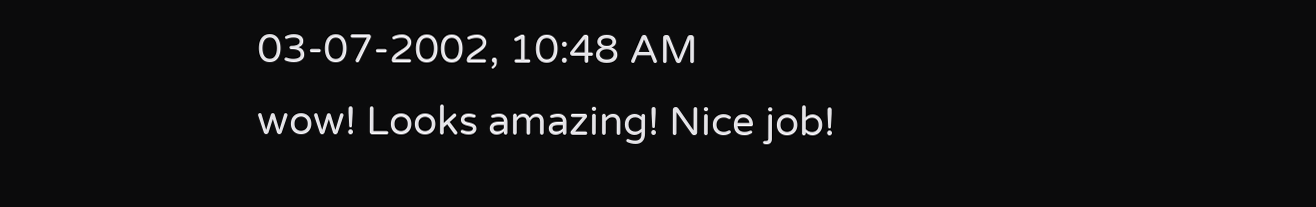03-07-2002, 10:48 AM
wow! Looks amazing! Nice job!